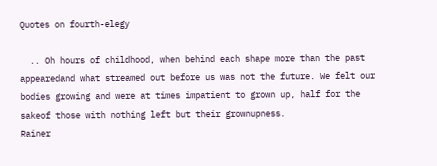Quotes on fourth-elegy

  .. Oh hours of childhood, when behind each shape more than the past appearedand what streamed out before us was not the future. We felt our bodies growing and were at times impatient to grown up, half for the sakeof those with nothing left but their grownupness.
Rainer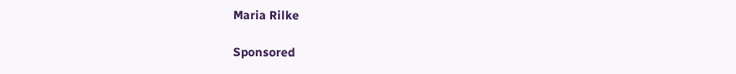Maria Rilke

Sponsored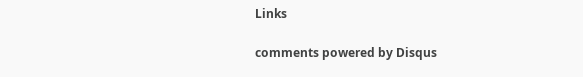Links

comments powered by Disqus